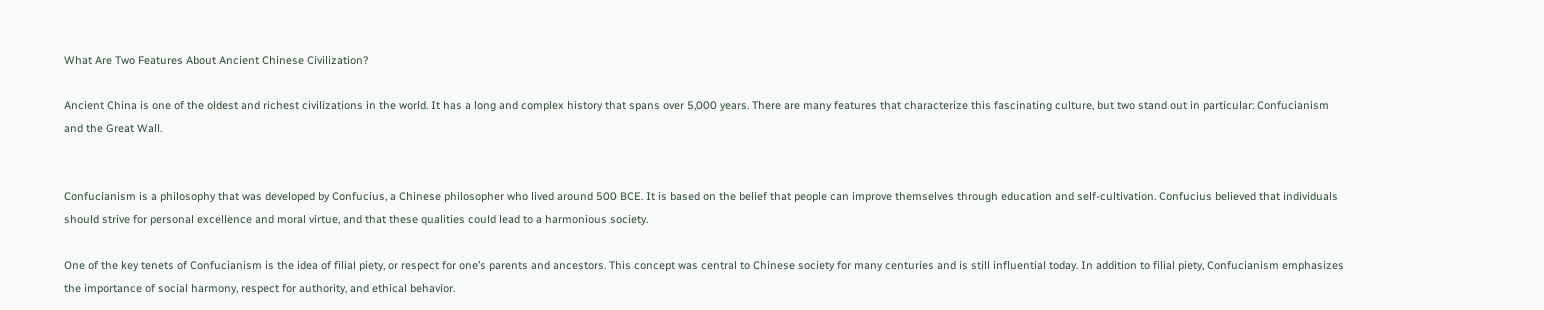What Are Two Features About Ancient Chinese Civilization?

Ancient China is one of the oldest and richest civilizations in the world. It has a long and complex history that spans over 5,000 years. There are many features that characterize this fascinating culture, but two stand out in particular: Confucianism and the Great Wall.


Confucianism is a philosophy that was developed by Confucius, a Chinese philosopher who lived around 500 BCE. It is based on the belief that people can improve themselves through education and self-cultivation. Confucius believed that individuals should strive for personal excellence and moral virtue, and that these qualities could lead to a harmonious society.

One of the key tenets of Confucianism is the idea of filial piety, or respect for one’s parents and ancestors. This concept was central to Chinese society for many centuries and is still influential today. In addition to filial piety, Confucianism emphasizes the importance of social harmony, respect for authority, and ethical behavior.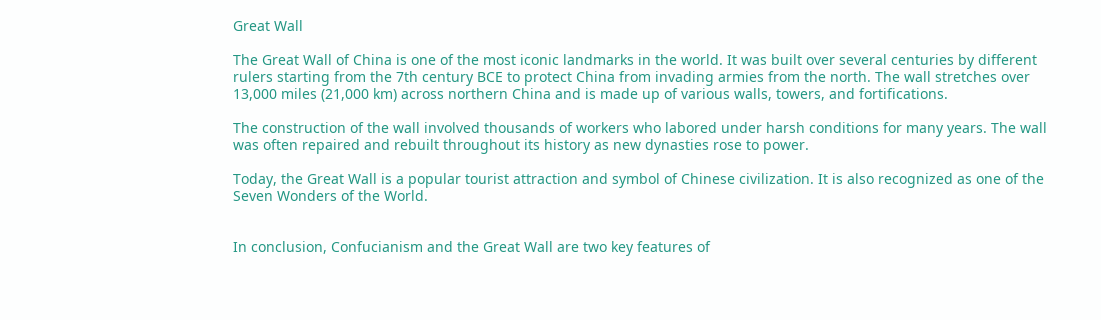Great Wall

The Great Wall of China is one of the most iconic landmarks in the world. It was built over several centuries by different rulers starting from the 7th century BCE to protect China from invading armies from the north. The wall stretches over 13,000 miles (21,000 km) across northern China and is made up of various walls, towers, and fortifications.

The construction of the wall involved thousands of workers who labored under harsh conditions for many years. The wall was often repaired and rebuilt throughout its history as new dynasties rose to power.

Today, the Great Wall is a popular tourist attraction and symbol of Chinese civilization. It is also recognized as one of the Seven Wonders of the World.


In conclusion, Confucianism and the Great Wall are two key features of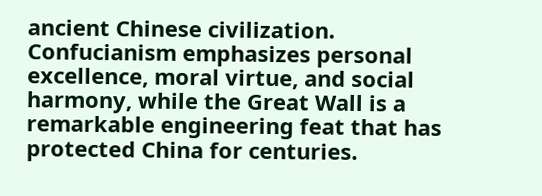ancient Chinese civilization. Confucianism emphasizes personal excellence, moral virtue, and social harmony, while the Great Wall is a remarkable engineering feat that has protected China for centuries.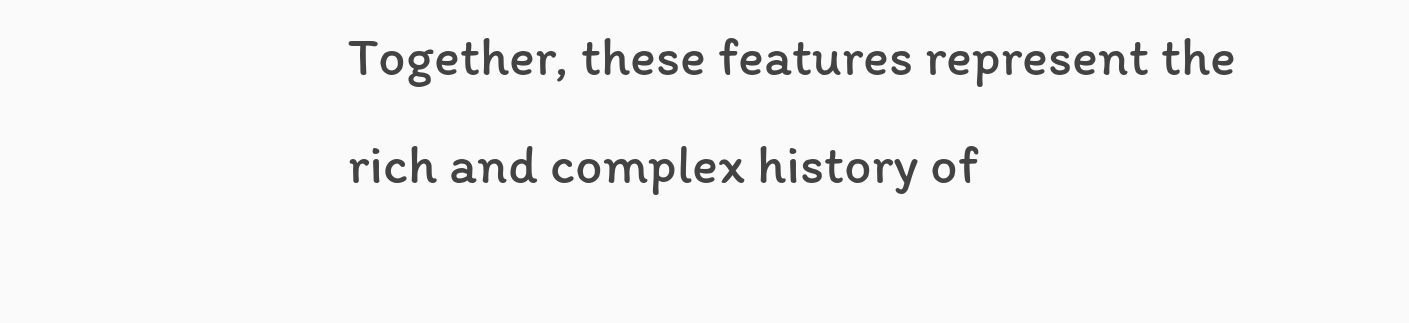Together, these features represent the rich and complex history of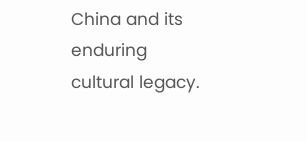China and its enduring cultural legacy.